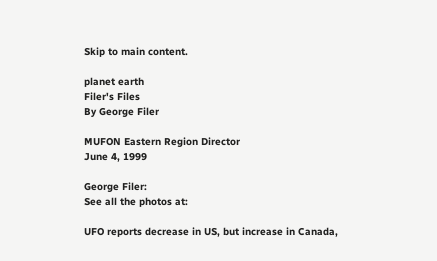Skip to main content.

planet earth
Filer's Files
By George Filer

MUFON Eastern Region Director
June 4, 1999

George Filer:
See all the photos at:

UFO reports decrease in US, but increase in Canada,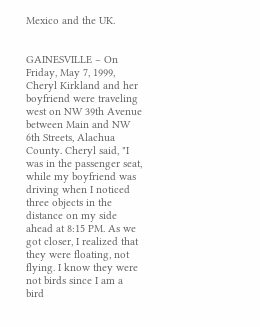Mexico and the UK.


GAINESVILLE – On Friday, May 7, 1999, Cheryl Kirkland and her boyfriend were traveling west on NW 39th Avenue between Main and NW 6th Streets, Alachua County. Cheryl said, "I was in the passenger seat, while my boyfriend was driving when I noticed three objects in the distance on my side ahead at 8:15 PM. As we got closer, I realized that they were floating, not flying. I know they were not birds since I am a bird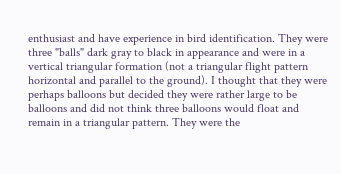enthusiast and have experience in bird identification. They were three "balls" dark gray to black in appearance and were in a vertical triangular formation (not a triangular flight pattern horizontal and parallel to the ground). I thought that they were perhaps balloons but decided they were rather large to be balloons and did not think three balloons would float and remain in a triangular pattern. They were the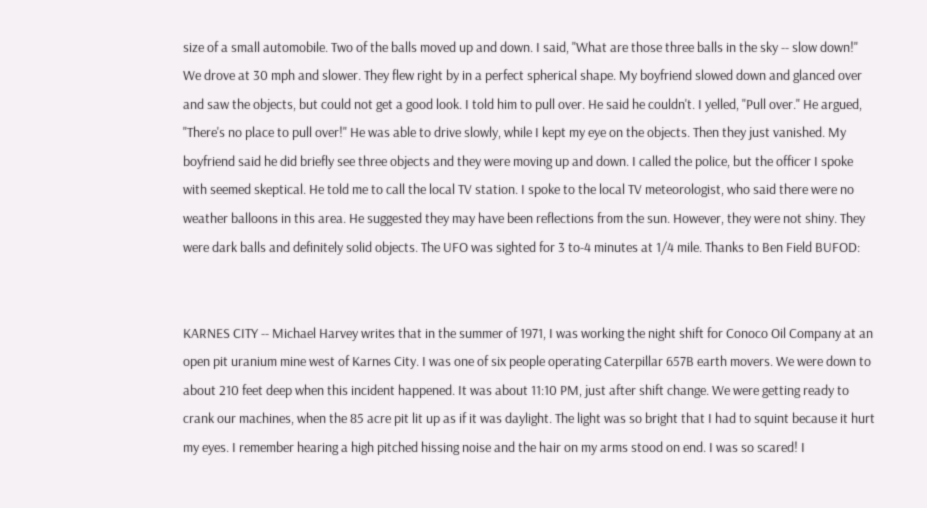size of a small automobile. Two of the balls moved up and down. I said, "What are those three balls in the sky -- slow down!" We drove at 30 mph and slower. They flew right by in a perfect spherical shape. My boyfriend slowed down and glanced over and saw the objects, but could not get a good look. I told him to pull over. He said he couldn't. I yelled, "Pull over." He argued, "There's no place to pull over!" He was able to drive slowly, while I kept my eye on the objects. Then they just vanished. My boyfriend said he did briefly see three objects and they were moving up and down. I called the police, but the officer I spoke with seemed skeptical. He told me to call the local TV station. I spoke to the local TV meteorologist, who said there were no weather balloons in this area. He suggested they may have been reflections from the sun. However, they were not shiny. They were dark balls and definitely solid objects. The UFO was sighted for 3 to-4 minutes at 1/4 mile. Thanks to Ben Field BUFOD:


KARNES CITY -- Michael Harvey writes that in the summer of 1971, I was working the night shift for Conoco Oil Company at an open pit uranium mine west of Karnes City. I was one of six people operating Caterpillar 657B earth movers. We were down to about 210 feet deep when this incident happened. It was about 11:10 PM, just after shift change. We were getting ready to crank our machines, when the 85 acre pit lit up as if it was daylight. The light was so bright that I had to squint because it hurt my eyes. I remember hearing a high pitched hissing noise and the hair on my arms stood on end. I was so scared! I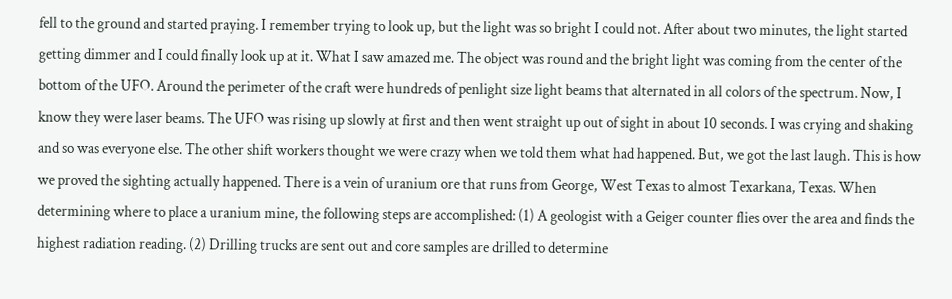fell to the ground and started praying. I remember trying to look up, but the light was so bright I could not. After about two minutes, the light started getting dimmer and I could finally look up at it. What I saw amazed me. The object was round and the bright light was coming from the center of the bottom of the UFO. Around the perimeter of the craft were hundreds of penlight size light beams that alternated in all colors of the spectrum. Now, I know they were laser beams. The UFO was rising up slowly at first and then went straight up out of sight in about 10 seconds. I was crying and shaking and so was everyone else. The other shift workers thought we were crazy when we told them what had happened. But, we got the last laugh. This is how we proved the sighting actually happened. There is a vein of uranium ore that runs from George, West Texas to almost Texarkana, Texas. When determining where to place a uranium mine, the following steps are accomplished: (1) A geologist with a Geiger counter flies over the area and finds the highest radiation reading. (2) Drilling trucks are sent out and core samples are drilled to determine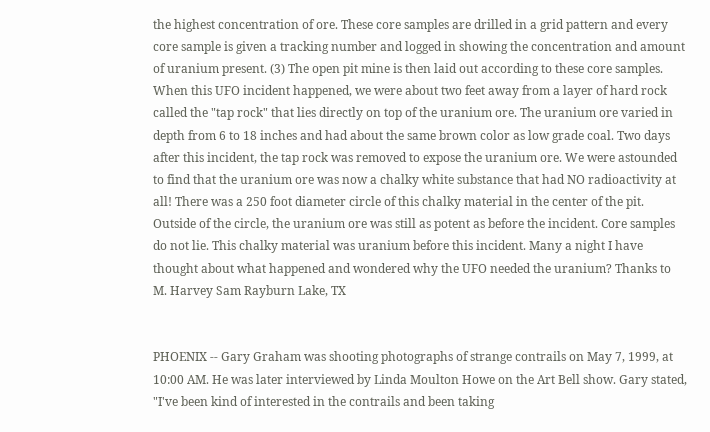the highest concentration of ore. These core samples are drilled in a grid pattern and every core sample is given a tracking number and logged in showing the concentration and amount of uranium present. (3) The open pit mine is then laid out according to these core samples. When this UFO incident happened, we were about two feet away from a layer of hard rock called the "tap rock" that lies directly on top of the uranium ore. The uranium ore varied in depth from 6 to 18 inches and had about the same brown color as low grade coal. Two days after this incident, the tap rock was removed to expose the uranium ore. We were astounded to find that the uranium ore was now a chalky white substance that had NO radioactivity at all! There was a 250 foot diameter circle of this chalky material in the center of the pit. Outside of the circle, the uranium ore was still as potent as before the incident. Core samples do not lie. This chalky material was uranium before this incident. Many a night I have thought about what happened and wondered why the UFO needed the uranium? Thanks to M. Harvey Sam Rayburn Lake, TX


PHOENIX -- Gary Graham was shooting photographs of strange contrails on May 7, 1999, at 10:00 AM. He was later interviewed by Linda Moulton Howe on the Art Bell show. Gary stated, "I've been kind of interested in the contrails and been taking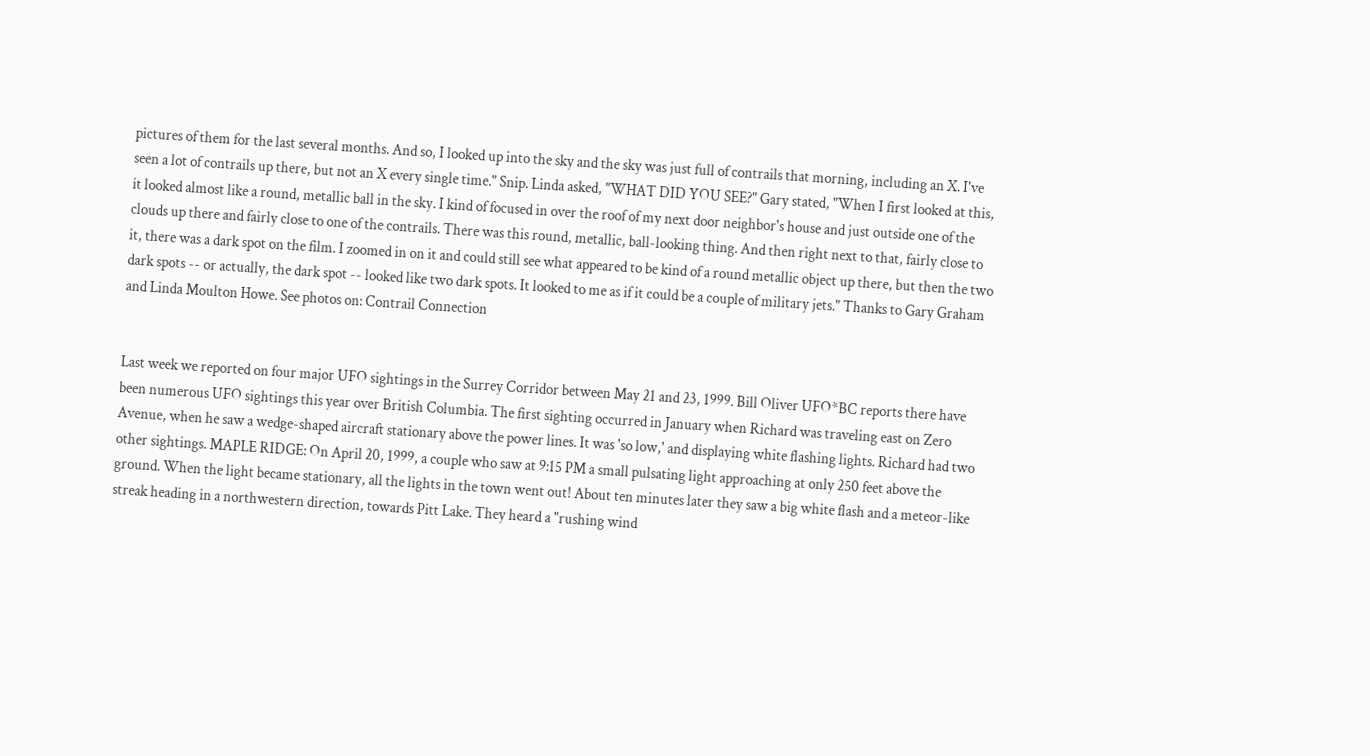pictures of them for the last several months. And so, I looked up into the sky and the sky was just full of contrails that morning, including an X. I've seen a lot of contrails up there, but not an X every single time." Snip. Linda asked, "WHAT DID YOU SEE?" Gary stated, "When I first looked at this, it looked almost like a round, metallic ball in the sky. I kind of focused in over the roof of my next door neighbor's house and just outside one of the clouds up there and fairly close to one of the contrails. There was this round, metallic, ball-looking thing. And then right next to that, fairly close to it, there was a dark spot on the film. I zoomed in on it and could still see what appeared to be kind of a round metallic object up there, but then the two dark spots -- or actually, the dark spot -- looked like two dark spots. It looked to me as if it could be a couple of military jets." Thanks to Gary Graham and Linda Moulton Howe. See photos on: Contrail Connection


Last week we reported on four major UFO sightings in the Surrey Corridor between May 21 and 23, 1999. Bill Oliver UFO*BC reports there have been numerous UFO sightings this year over British Columbia. The first sighting occurred in January when Richard was traveling east on Zero Avenue, when he saw a wedge-shaped aircraft stationary above the power lines. It was 'so low,' and displaying white flashing lights. Richard had two other sightings. MAPLE RIDGE: On April 20, 1999, a couple who saw at 9:15 PM a small pulsating light approaching at only 250 feet above the ground. When the light became stationary, all the lights in the town went out! About ten minutes later they saw a big white flash and a meteor-like streak heading in a northwestern direction, towards Pitt Lake. They heard a "rushing wind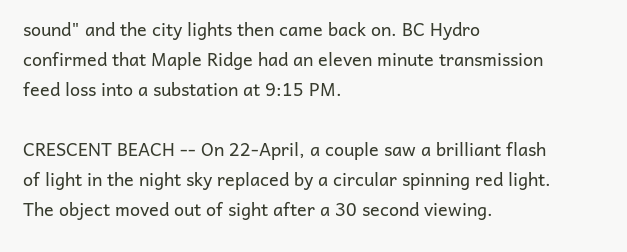sound" and the city lights then came back on. BC Hydro confirmed that Maple Ridge had an eleven minute transmission feed loss into a substation at 9:15 PM.

CRESCENT BEACH -- On 22-April, a couple saw a brilliant flash of light in the night sky replaced by a circular spinning red light. The object moved out of sight after a 30 second viewing.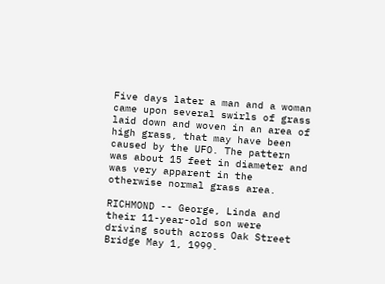Five days later a man and a woman came upon several swirls of grass laid down and woven in an area of high grass, that may have been caused by the UFO. The pattern was about 15 feet in diameter and was very apparent in the otherwise normal grass area.

RICHMOND -- George, Linda and their 11-year-old son were driving south across Oak Street Bridge May 1, 1999.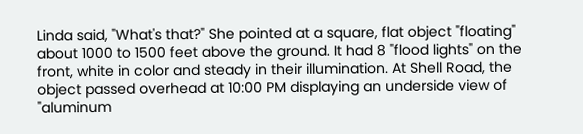Linda said, "What's that?" She pointed at a square, flat object "floating" about 1000 to 1500 feet above the ground. It had 8 "flood lights" on the front, white in color and steady in their illumination. At Shell Road, the object passed overhead at 10:00 PM displaying an underside view of "aluminum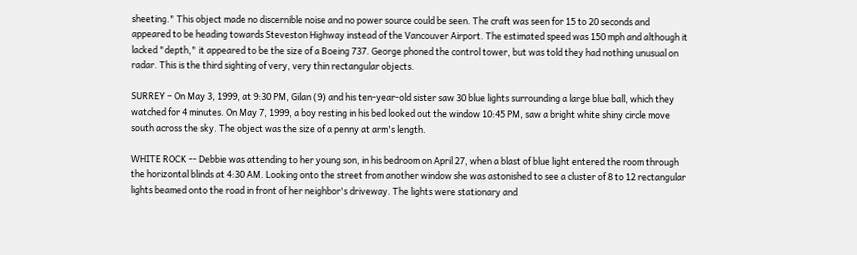sheeting." This object made no discernible noise and no power source could be seen. The craft was seen for 15 to 20 seconds and appeared to be heading towards Steveston Highway instead of the Vancouver Airport. The estimated speed was 150 mph and although it lacked "depth," it appeared to be the size of a Boeing 737. George phoned the control tower, but was told they had nothing unusual on radar. This is the third sighting of very, very thin rectangular objects.

SURREY – On May 3, 1999, at 9:30 PM, Gilan (9) and his ten-year-old sister saw 30 blue lights surrounding a large blue ball, which they watched for 4 minutes. On May 7, 1999, a boy resting in his bed looked out the window 10:45 PM, saw a bright white shiny circle move south across the sky. The object was the size of a penny at arm's length.

WHITE ROCK -- Debbie was attending to her young son, in his bedroom on April 27, when a blast of blue light entered the room through the horizontal blinds at 4:30 AM. Looking onto the street from another window she was astonished to see a cluster of 8 to 12 rectangular lights beamed onto the road in front of her neighbor's driveway. The lights were stationary and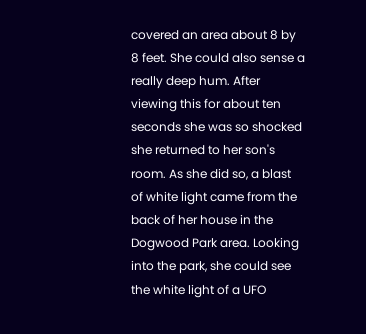covered an area about 8 by 8 feet. She could also sense a really deep hum. After viewing this for about ten seconds she was so shocked she returned to her son's room. As she did so, a blast of white light came from the back of her house in the Dogwood Park area. Looking into the park, she could see the white light of a UFO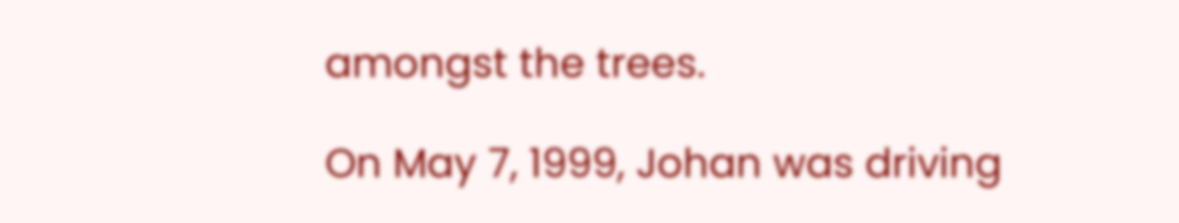amongst the trees.

On May 7, 1999, Johan was driving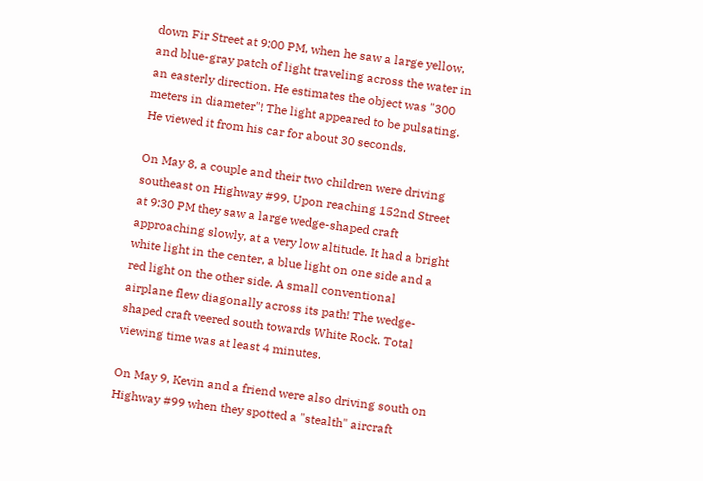down Fir Street at 9:00 PM, when he saw a large yellow, and blue-gray patch of light traveling across the water in an easterly direction. He estimates the object was "300 meters in diameter"! The light appeared to be pulsating. He viewed it from his car for about 30 seconds.

On May 8, a couple and their two children were driving southeast on Highway #99. Upon reaching 152nd Street at 9:30 PM they saw a large wedge-shaped craft approaching slowly, at a very low altitude. It had a bright white light in the center, a blue light on one side and a red light on the other side. A small conventional airplane flew diagonally across its path! The wedge-shaped craft veered south towards White Rock. Total viewing time was at least 4 minutes.

On May 9, Kevin and a friend were also driving south on Highway #99 when they spotted a "stealth" aircraft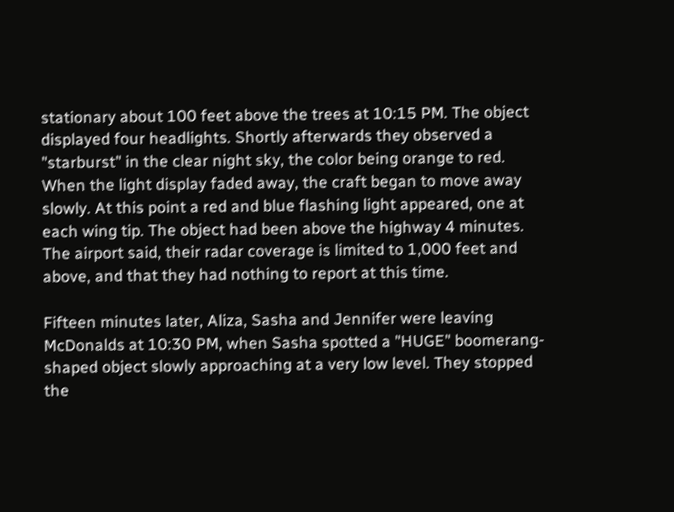stationary about 100 feet above the trees at 10:15 PM. The object displayed four headlights. Shortly afterwards they observed a "starburst" in the clear night sky, the color being orange to red. When the light display faded away, the craft began to move away slowly. At this point a red and blue flashing light appeared, one at each wing tip. The object had been above the highway 4 minutes. The airport said, their radar coverage is limited to 1,000 feet and above, and that they had nothing to report at this time.

Fifteen minutes later, Aliza, Sasha and Jennifer were leaving McDonalds at 10:30 PM, when Sasha spotted a "HUGE" boomerang-shaped object slowly approaching at a very low level. They stopped the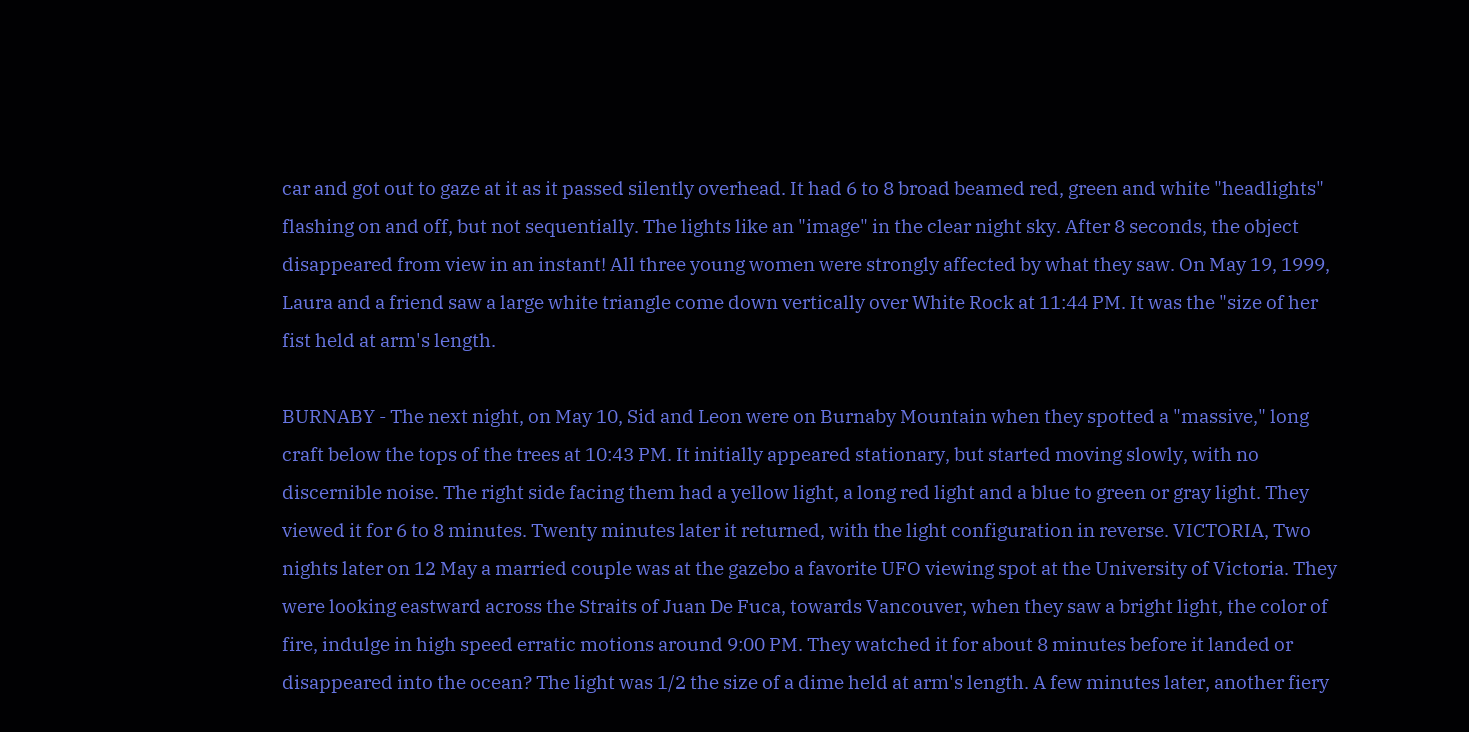car and got out to gaze at it as it passed silently overhead. It had 6 to 8 broad beamed red, green and white "headlights" flashing on and off, but not sequentially. The lights like an "image" in the clear night sky. After 8 seconds, the object disappeared from view in an instant! All three young women were strongly affected by what they saw. On May 19, 1999, Laura and a friend saw a large white triangle come down vertically over White Rock at 11:44 PM. It was the "size of her fist held at arm's length.

BURNABY - The next night, on May 10, Sid and Leon were on Burnaby Mountain when they spotted a "massive," long craft below the tops of the trees at 10:43 PM. It initially appeared stationary, but started moving slowly, with no discernible noise. The right side facing them had a yellow light, a long red light and a blue to green or gray light. They viewed it for 6 to 8 minutes. Twenty minutes later it returned, with the light configuration in reverse. VICTORIA, Two nights later on 12 May a married couple was at the gazebo a favorite UFO viewing spot at the University of Victoria. They were looking eastward across the Straits of Juan De Fuca, towards Vancouver, when they saw a bright light, the color of fire, indulge in high speed erratic motions around 9:00 PM. They watched it for about 8 minutes before it landed or disappeared into the ocean? The light was 1/2 the size of a dime held at arm's length. A few minutes later, another fiery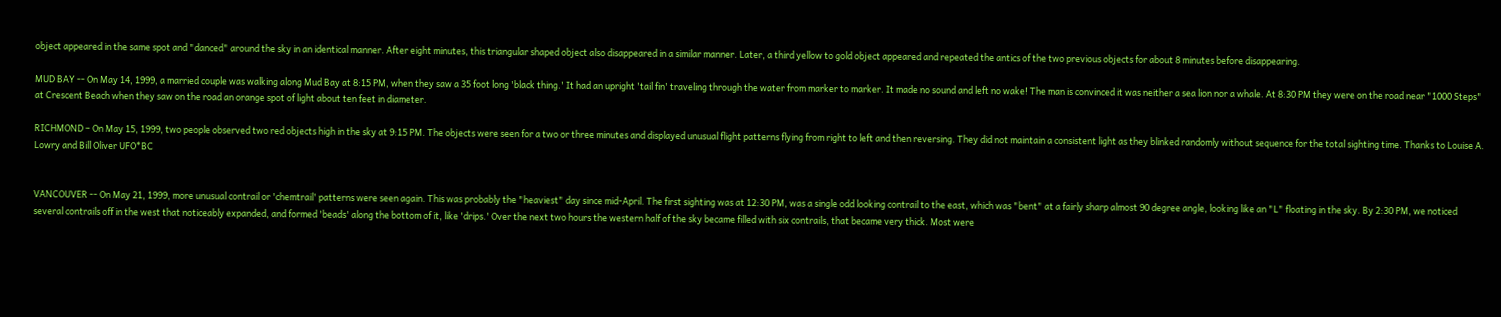object appeared in the same spot and "danced" around the sky in an identical manner. After eight minutes, this triangular shaped object also disappeared in a similar manner. Later, a third yellow to gold object appeared and repeated the antics of the two previous objects for about 8 minutes before disappearing.

MUD BAY -- On May 14, 1999, a married couple was walking along Mud Bay at 8:15 PM, when they saw a 35 foot long 'black thing.' It had an upright 'tail fin' traveling through the water from marker to marker. It made no sound and left no wake! The man is convinced it was neither a sea lion nor a whale. At 8:30 PM they were on the road near "1000 Steps" at Crescent Beach when they saw on the road an orange spot of light about ten feet in diameter.

RICHMOND – On May 15, 1999, two people observed two red objects high in the sky at 9:15 PM. The objects were seen for a two or three minutes and displayed unusual flight patterns flying from right to left and then reversing. They did not maintain a consistent light as they blinked randomly without sequence for the total sighting time. Thanks to Louise A. Lowry and Bill Oliver UFO*BC


VANCOUVER -- On May 21, 1999, more unusual contrail or 'chemtrail' patterns were seen again. This was probably the "heaviest" day since mid-April. The first sighting was at 12:30 PM, was a single odd looking contrail to the east, which was "bent" at a fairly sharp almost 90 degree angle, looking like an "L" floating in the sky. By 2:30 PM, we noticed several contrails off in the west that noticeably expanded, and formed 'beads' along the bottom of it, like 'drips.' Over the next two hours the western half of the sky became filled with six contrails, that became very thick. Most were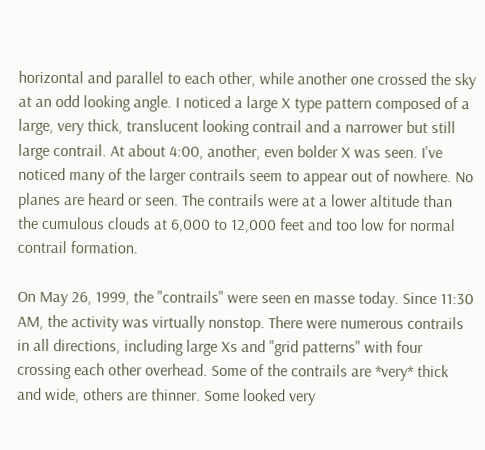horizontal and parallel to each other, while another one crossed the sky at an odd looking angle. I noticed a large X type pattern composed of a large, very thick, translucent looking contrail and a narrower but still large contrail. At about 4:00, another, even bolder X was seen. I've noticed many of the larger contrails seem to appear out of nowhere. No planes are heard or seen. The contrails were at a lower altitude than the cumulous clouds at 6,000 to 12,000 feet and too low for normal contrail formation.

On May 26, 1999, the "contrails" were seen en masse today. Since 11:30 AM, the activity was virtually nonstop. There were numerous contrails in all directions, including large Xs and "grid patterns" with four crossing each other overhead. Some of the contrails are *very* thick and wide, others are thinner. Some looked very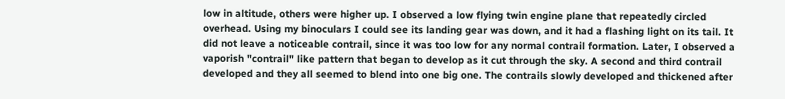low in altitude, others were higher up. I observed a low flying twin engine plane that repeatedly circled overhead. Using my binoculars I could see its landing gear was down, and it had a flashing light on its tail. It did not leave a noticeable contrail, since it was too low for any normal contrail formation. Later, I observed a vaporish "contrail" like pattern that began to develop as it cut through the sky. A second and third contrail developed and they all seemed to blend into one big one. The contrails slowly developed and thickened after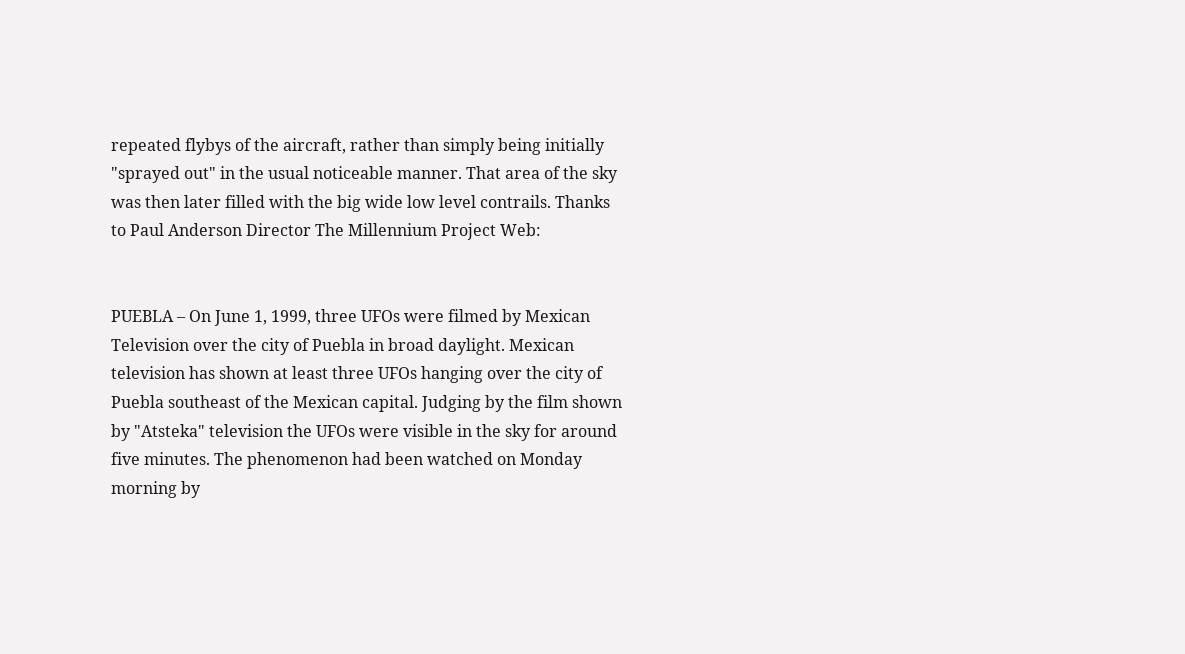repeated flybys of the aircraft, rather than simply being initially "sprayed out" in the usual noticeable manner. That area of the sky was then later filled with the big wide low level contrails. Thanks to Paul Anderson Director The Millennium Project Web:


PUEBLA – On June 1, 1999, three UFOs were filmed by Mexican Television over the city of Puebla in broad daylight. Mexican television has shown at least three UFOs hanging over the city of Puebla southeast of the Mexican capital. Judging by the film shown by "Atsteka" television the UFOs were visible in the sky for around five minutes. The phenomenon had been watched on Monday morning by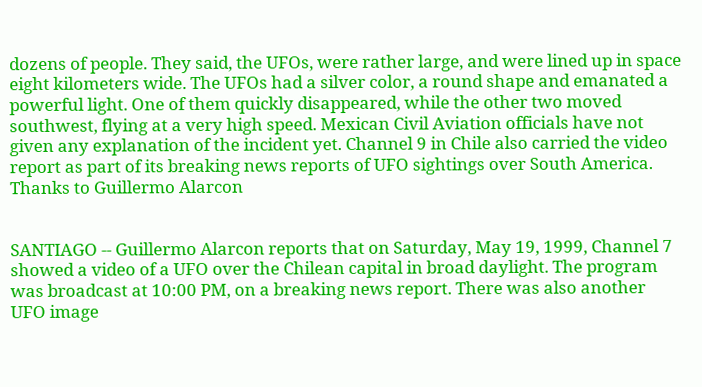dozens of people. They said, the UFOs, were rather large, and were lined up in space eight kilometers wide. The UFOs had a silver color, a round shape and emanated a powerful light. One of them quickly disappeared, while the other two moved southwest, flying at a very high speed. Mexican Civil Aviation officials have not given any explanation of the incident yet. Channel 9 in Chile also carried the video report as part of its breaking news reports of UFO sightings over South America. Thanks to Guillermo Alarcon


SANTIAGO -- Guillermo Alarcon reports that on Saturday, May 19, 1999, Channel 7 showed a video of a UFO over the Chilean capital in broad daylight. The program was broadcast at 10:00 PM, on a breaking news report. There was also another UFO image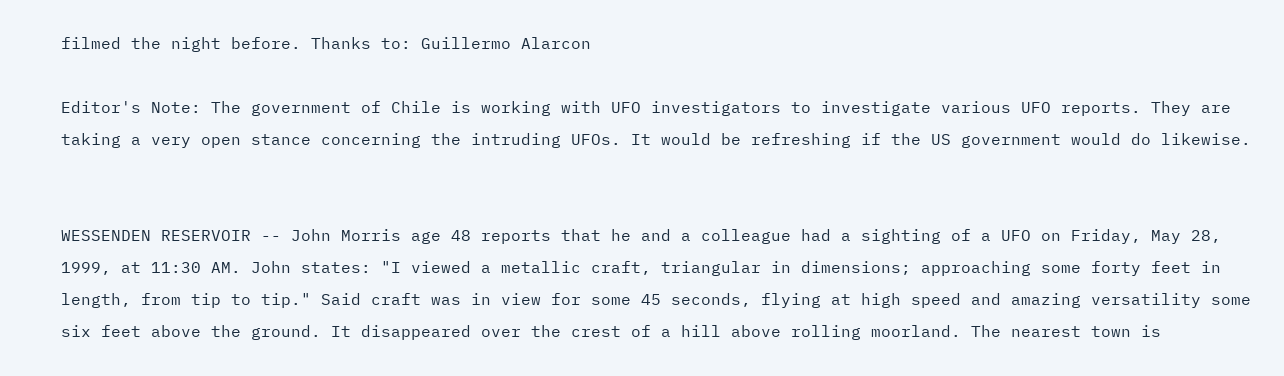filmed the night before. Thanks to: Guillermo Alarcon

Editor's Note: The government of Chile is working with UFO investigators to investigate various UFO reports. They are taking a very open stance concerning the intruding UFOs. It would be refreshing if the US government would do likewise.


WESSENDEN RESERVOIR -- John Morris age 48 reports that he and a colleague had a sighting of a UFO on Friday, May 28, 1999, at 11:30 AM. John states: "I viewed a metallic craft, triangular in dimensions; approaching some forty feet in length, from tip to tip." Said craft was in view for some 45 seconds, flying at high speed and amazing versatility some six feet above the ground. It disappeared over the crest of a hill above rolling moorland. The nearest town is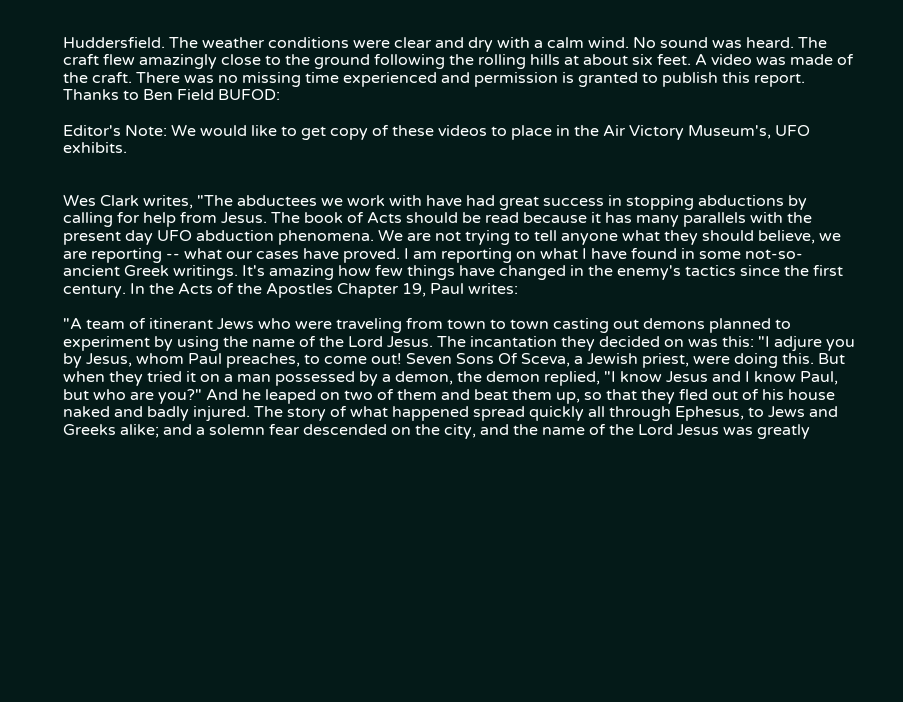Huddersfield. The weather conditions were clear and dry with a calm wind. No sound was heard. The craft flew amazingly close to the ground following the rolling hills at about six feet. A video was made of the craft. There was no missing time experienced and permission is granted to publish this report. Thanks to Ben Field BUFOD:

Editor's Note: We would like to get copy of these videos to place in the Air Victory Museum's, UFO exhibits.


Wes Clark writes, "The abductees we work with have had great success in stopping abductions by calling for help from Jesus. The book of Acts should be read because it has many parallels with the present day UFO abduction phenomena. We are not trying to tell anyone what they should believe, we are reporting -- what our cases have proved. I am reporting on what I have found in some not-so-ancient Greek writings. It's amazing how few things have changed in the enemy's tactics since the first century. In the Acts of the Apostles Chapter 19, Paul writes:

"A team of itinerant Jews who were traveling from town to town casting out demons planned to experiment by using the name of the Lord Jesus. The incantation they decided on was this: "I adjure you by Jesus, whom Paul preaches, to come out! Seven Sons Of Sceva, a Jewish priest, were doing this. But when they tried it on a man possessed by a demon, the demon replied, "I know Jesus and I know Paul, but who are you?" And he leaped on two of them and beat them up, so that they fled out of his house naked and badly injured. The story of what happened spread quickly all through Ephesus, to Jews and Greeks alike; and a solemn fear descended on the city, and the name of the Lord Jesus was greatly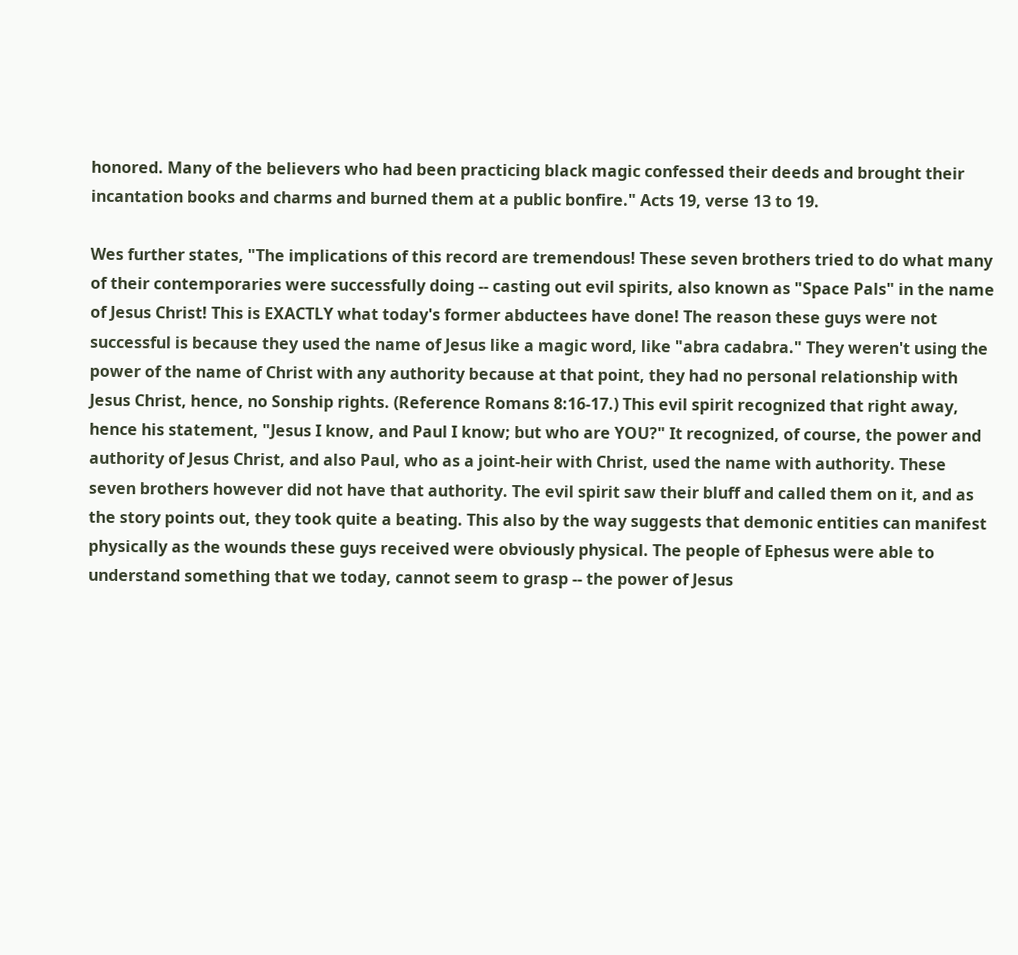honored. Many of the believers who had been practicing black magic confessed their deeds and brought their incantation books and charms and burned them at a public bonfire." Acts 19, verse 13 to 19.

Wes further states, "The implications of this record are tremendous! These seven brothers tried to do what many of their contemporaries were successfully doing -- casting out evil spirits, also known as "Space Pals" in the name of Jesus Christ! This is EXACTLY what today's former abductees have done! The reason these guys were not successful is because they used the name of Jesus like a magic word, like "abra cadabra." They weren't using the power of the name of Christ with any authority because at that point, they had no personal relationship with Jesus Christ, hence, no Sonship rights. (Reference Romans 8:16-17.) This evil spirit recognized that right away, hence his statement, "Jesus I know, and Paul I know; but who are YOU?" It recognized, of course, the power and authority of Jesus Christ, and also Paul, who as a joint-heir with Christ, used the name with authority. These seven brothers however did not have that authority. The evil spirit saw their bluff and called them on it, and as the story points out, they took quite a beating. This also by the way suggests that demonic entities can manifest physically as the wounds these guys received were obviously physical. The people of Ephesus were able to understand something that we today, cannot seem to grasp -- the power of Jesus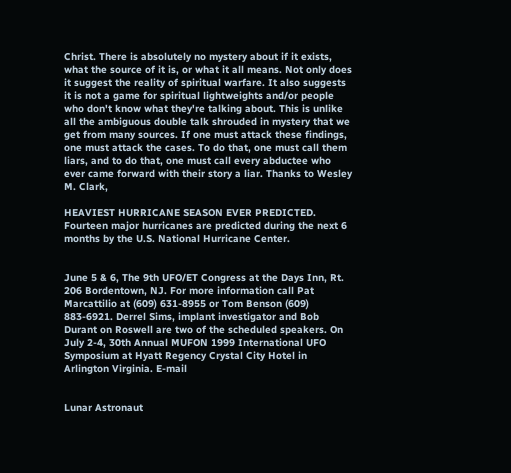Christ. There is absolutely no mystery about if it exists, what the source of it is, or what it all means. Not only does it suggest the reality of spiritual warfare. It also suggests it is not a game for spiritual lightweights and/or people who don't know what they're talking about. This is unlike all the ambiguous double talk shrouded in mystery that we get from many sources. If one must attack these findings, one must attack the cases. To do that, one must call them liars, and to do that, one must call every abductee who ever came forward with their story a liar. Thanks to Wesley M. Clark,

HEAVIEST HURRICANE SEASON EVER PREDICTED. Fourteen major hurricanes are predicted during the next 6 months by the U.S. National Hurricane Center.


June 5 & 6, The 9th UFO/ET Congress at the Days Inn, Rt. 206 Bordentown, NJ. For more information call Pat Marcattilio at (609) 631-8955 or Tom Benson (609) 883-6921. Derrel Sims, implant investigator and Bob Durant on Roswell are two of the scheduled speakers. On July 2-4, 30th Annual MUFON 1999 International UFO Symposium at Hyatt Regency Crystal City Hotel in Arlington Virginia. E-mail


Lunar Astronaut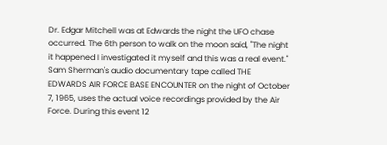Dr. Edgar Mitchell was at Edwards the night the UFO chase occurred. The 6th person to walk on the moon said, "The night it happened I investigated it myself and this was a real event." Sam Sherman's audio documentary tape called THE EDWARDS AIR FORCE BASE ENCOUNTER on the night of October 7, 1965, uses the actual voice recordings provided by the Air Force. During this event 12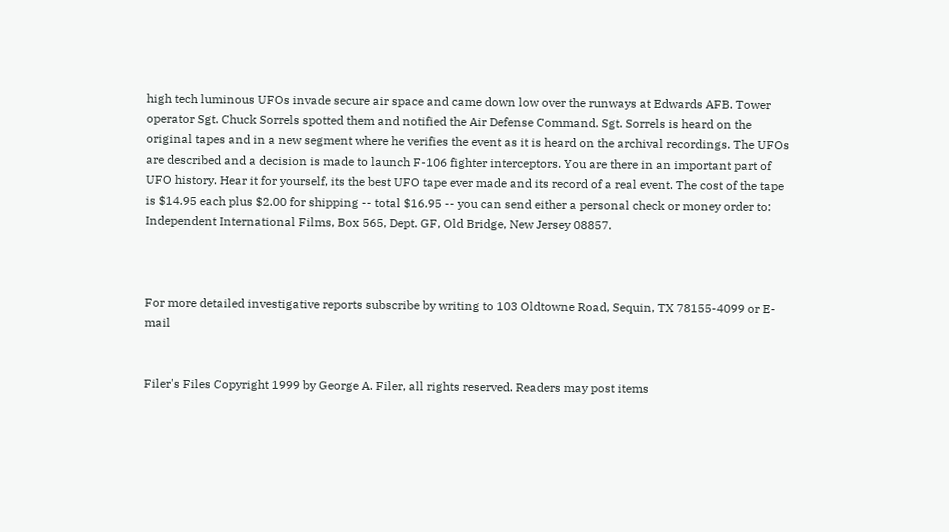high tech luminous UFOs invade secure air space and came down low over the runways at Edwards AFB. Tower operator Sgt. Chuck Sorrels spotted them and notified the Air Defense Command. Sgt. Sorrels is heard on the original tapes and in a new segment where he verifies the event as it is heard on the archival recordings. The UFOs are described and a decision is made to launch F-106 fighter interceptors. You are there in an important part of UFO history. Hear it for yourself, its the best UFO tape ever made and its record of a real event. The cost of the tape is $14.95 each plus $2.00 for shipping -- total $16.95 -- you can send either a personal check or money order to: Independent International Films, Box 565, Dept. GF, Old Bridge, New Jersey 08857.



For more detailed investigative reports subscribe by writing to 103 Oldtowne Road, Sequin, TX 78155-4099 or E-mail


Filer's Files Copyright 1999 by George A. Filer, all rights reserved. Readers may post items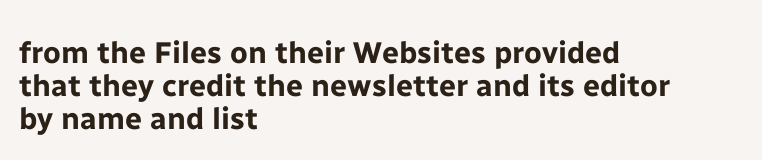from the Files on their Websites provided that they credit the newsletter and its editor by name and list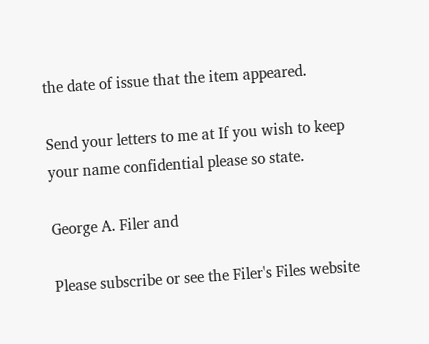the date of issue that the item appeared.

Send your letters to me at If you wish to keep your name confidential please so state.

George A. Filer and

Please subscribe or see the Filer's Files website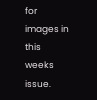for images in this weeks issue.